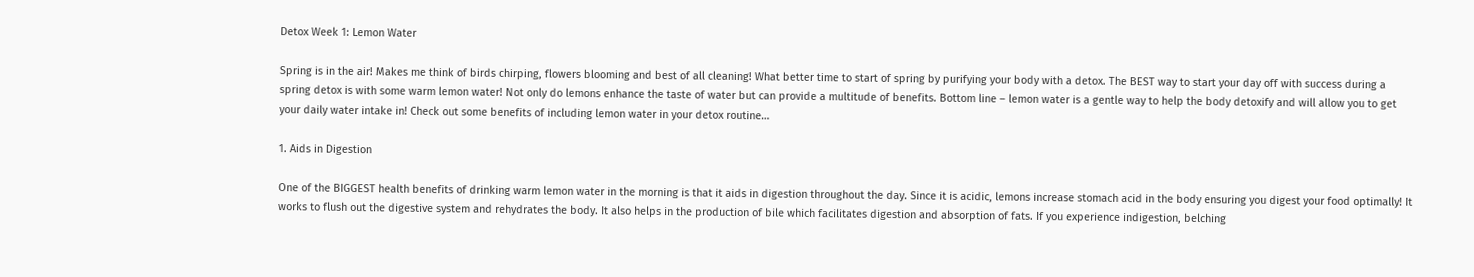Detox Week 1: Lemon Water

Spring is in the air! Makes me think of birds chirping, flowers blooming and best of all cleaning! What better time to start of spring by purifying your body with a detox. The BEST way to start your day off with success during a spring detox is with some warm lemon water! Not only do lemons enhance the taste of water but can provide a multitude of benefits. Bottom line – lemon water is a gentle way to help the body detoxify and will allow you to get your daily water intake in! Check out some benefits of including lemon water in your detox routine…

1. Aids in Digestion

One of the BIGGEST health benefits of drinking warm lemon water in the morning is that it aids in digestion throughout the day. Since it is acidic, lemons increase stomach acid in the body ensuring you digest your food optimally! It works to flush out the digestive system and rehydrates the body. It also helps in the production of bile which facilitates digestion and absorption of fats. If you experience indigestion, belching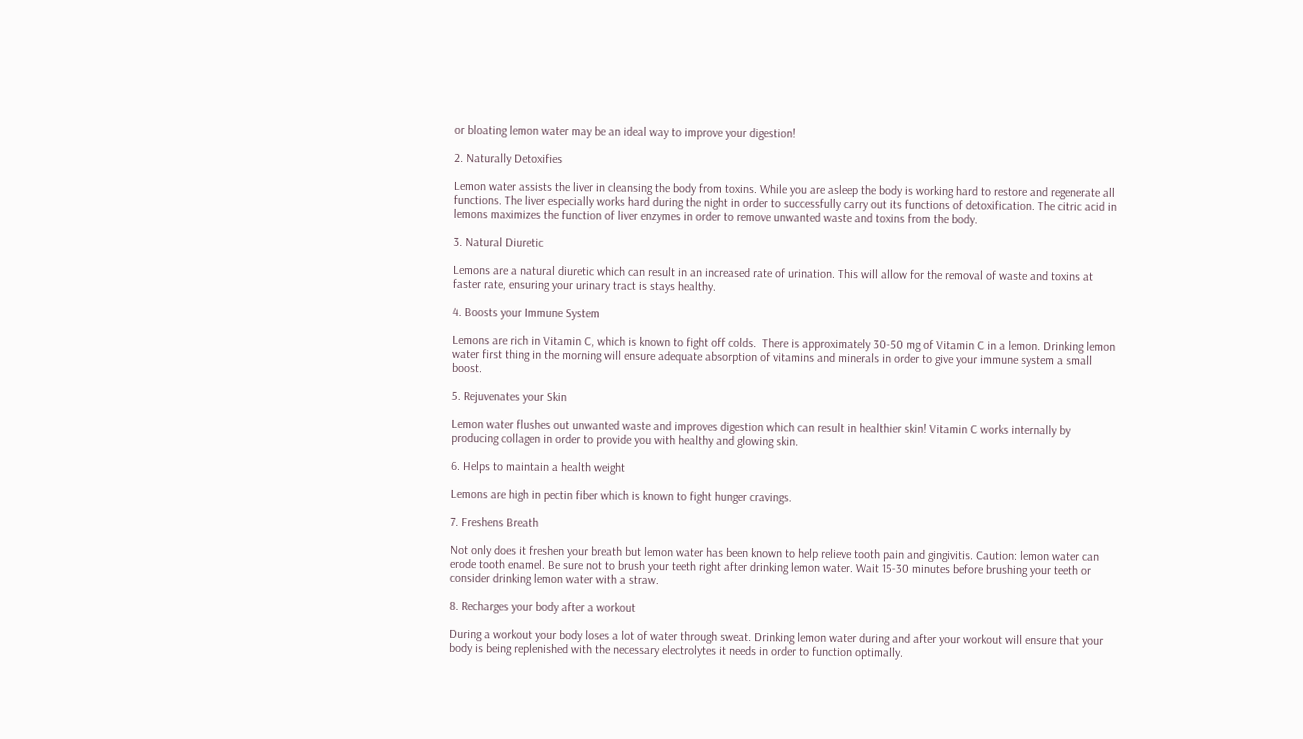or bloating lemon water may be an ideal way to improve your digestion!

2. Naturally Detoxifies

Lemon water assists the liver in cleansing the body from toxins. While you are asleep the body is working hard to restore and regenerate all functions. The liver especially works hard during the night in order to successfully carry out its functions of detoxification. The citric acid in lemons maximizes the function of liver enzymes in order to remove unwanted waste and toxins from the body.

3. Natural Diuretic

Lemons are a natural diuretic which can result in an increased rate of urination. This will allow for the removal of waste and toxins at faster rate, ensuring your urinary tract is stays healthy.

4. Boosts your Immune System

Lemons are rich in Vitamin C, which is known to fight off colds.  There is approximately 30-50 mg of Vitamin C in a lemon. Drinking lemon water first thing in the morning will ensure adequate absorption of vitamins and minerals in order to give your immune system a small boost.

5. Rejuvenates your Skin

Lemon water flushes out unwanted waste and improves digestion which can result in healthier skin! Vitamin C works internally by producing collagen in order to provide you with healthy and glowing skin.

6. Helps to maintain a health weight

Lemons are high in pectin fiber which is known to fight hunger cravings.

7. Freshens Breath

Not only does it freshen your breath but lemon water has been known to help relieve tooth pain and gingivitis. Caution: lemon water can erode tooth enamel. Be sure not to brush your teeth right after drinking lemon water. Wait 15-30 minutes before brushing your teeth or consider drinking lemon water with a straw.

8. Recharges your body after a workout

During a workout your body loses a lot of water through sweat. Drinking lemon water during and after your workout will ensure that your body is being replenished with the necessary electrolytes it needs in order to function optimally.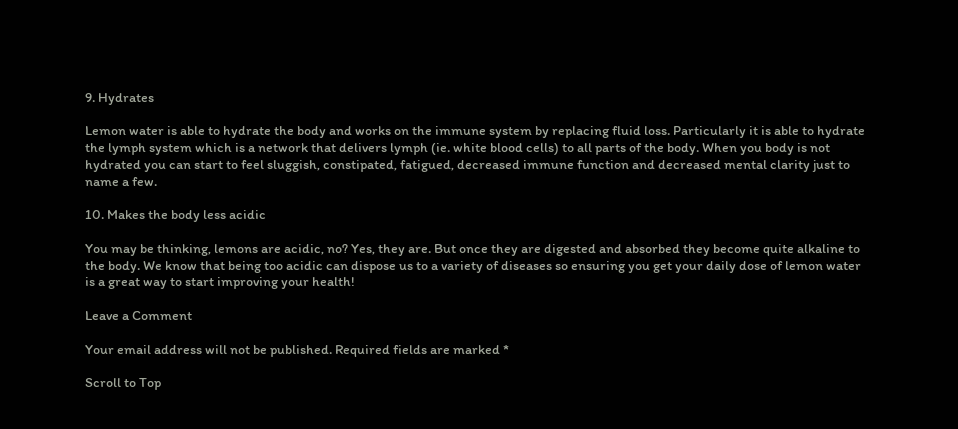9. Hydrates

Lemon water is able to hydrate the body and works on the immune system by replacing fluid loss. Particularly it is able to hydrate the lymph system which is a network that delivers lymph (ie. white blood cells) to all parts of the body. When you body is not hydrated you can start to feel sluggish, constipated, fatigued, decreased immune function and decreased mental clarity just to name a few.

10. Makes the body less acidic

You may be thinking, lemons are acidic, no? Yes, they are. But once they are digested and absorbed they become quite alkaline to the body. We know that being too acidic can dispose us to a variety of diseases so ensuring you get your daily dose of lemon water is a great way to start improving your health!

Leave a Comment

Your email address will not be published. Required fields are marked *

Scroll to Top